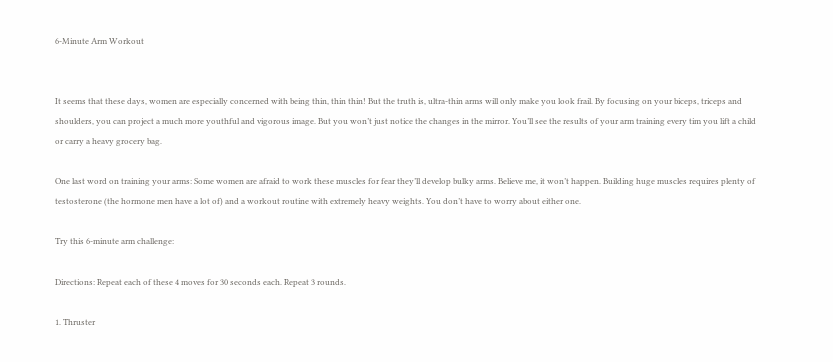6-Minute Arm Workout


It seems that these days, women are especially concerned with being thin, thin thin! But the truth is, ultra-thin arms will only make you look frail. By focusing on your biceps, triceps and shoulders, you can project a much more youthful and vigorous image. But you won’t just notice the changes in the mirror. You’ll see the results of your arm training every tim you lift a child or carry a heavy grocery bag.

One last word on training your arms: Some women are afraid to work these muscles for fear they’ll develop bulky arms. Believe me, it won’t happen. Building huge muscles requires plenty of testosterone (the hormone men have a lot of) and a workout routine with extremely heavy weights. You don’t have to worry about either one.

Try this 6-minute arm challenge:

Directions: Repeat each of these 4 moves for 30 seconds each. Repeat 3 rounds.

1. Thruster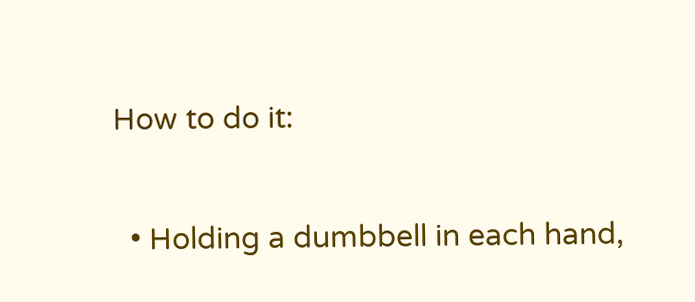How to do it:

  • Holding a dumbbell in each hand,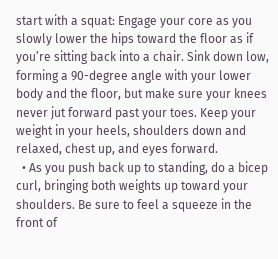start with a squat: Engage your core as you slowly lower the hips toward the floor as if you’re sitting back into a chair. Sink down low, forming a 90-degree angle with your lower body and the floor, but make sure your knees never jut forward past your toes. Keep your weight in your heels, shoulders down and relaxed, chest up, and eyes forward.
  • As you push back up to standing, do a bicep curl, bringing both weights up toward your shoulders. Be sure to feel a squeeze in the front of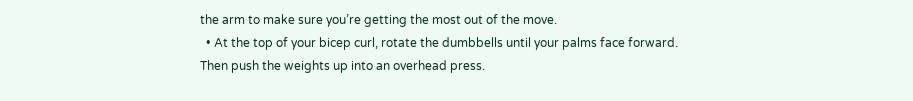the arm to make sure you’re getting the most out of the move.
  • At the top of your bicep curl, rotate the dumbbells until your palms face forward. Then push the weights up into an overhead press.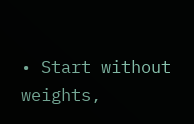• Start without weights,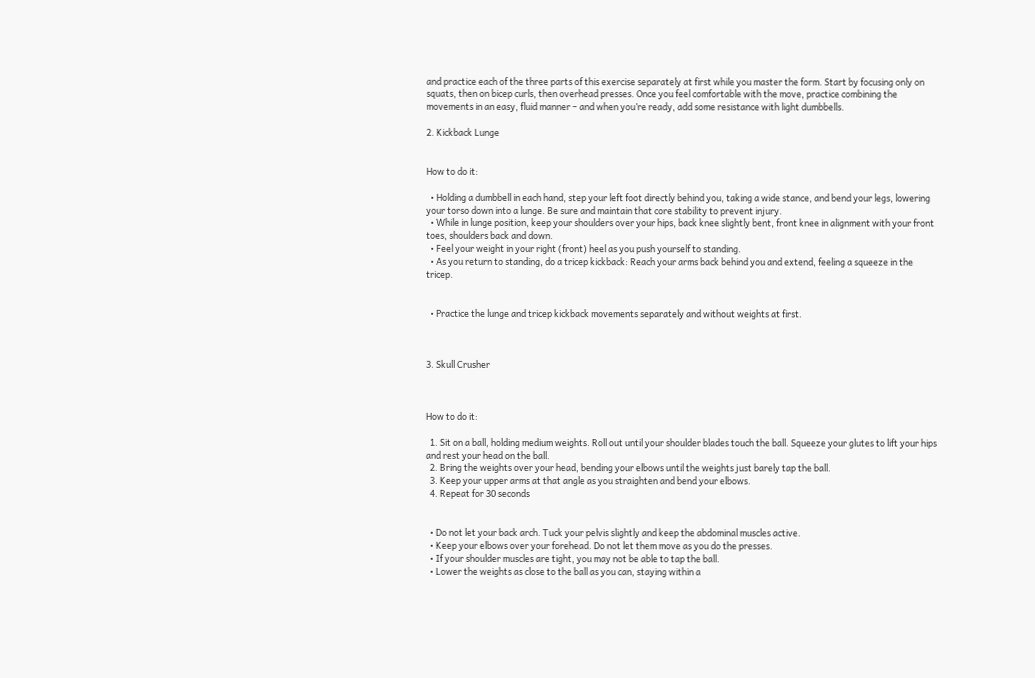and practice each of the three parts of this exercise separately at first while you master the form. Start by focusing only on squats, then on bicep curls, then overhead presses. Once you feel comfortable with the move, practice combining the movements in an easy, fluid manner – and when you’re ready, add some resistance with light dumbbells.

2. Kickback Lunge


How to do it:

  • Holding a dumbbell in each hand, step your left foot directly behind you, taking a wide stance, and bend your legs, lowering your torso down into a lunge. Be sure and maintain that core stability to prevent injury.
  • While in lunge position, keep your shoulders over your hips, back knee slightly bent, front knee in alignment with your front toes, shoulders back and down.
  • Feel your weight in your right (front) heel as you push yourself to standing.
  • As you return to standing, do a tricep kickback: Reach your arms back behind you and extend, feeling a squeeze in the tricep.


  • Practice the lunge and tricep kickback movements separately and without weights at first.



3. Skull Crusher



How to do it:

  1. Sit on a ball, holding medium weights. Roll out until your shoulder blades touch the ball. Squeeze your glutes to lift your hips and rest your head on the ball.
  2. Bring the weights over your head, bending your elbows until the weights just barely tap the ball.
  3. Keep your upper arms at that angle as you straighten and bend your elbows.
  4. Repeat for 30 seconds


  • Do not let your back arch. Tuck your pelvis slightly and keep the abdominal muscles active.
  • Keep your elbows over your forehead. Do not let them move as you do the presses.
  • If your shoulder muscles are tight, you may not be able to tap the ball.
  • Lower the weights as close to the ball as you can, staying within a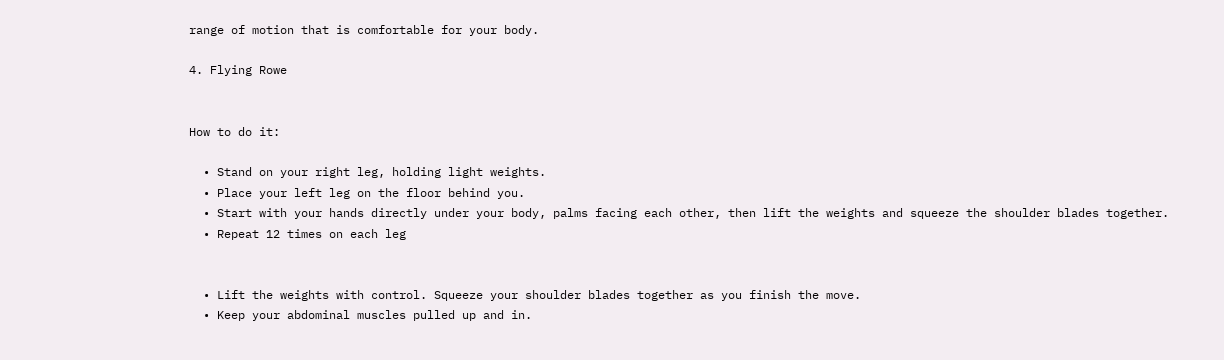range of motion that is comfortable for your body.

4. Flying Rowe


How to do it:

  • Stand on your right leg, holding light weights.
  • Place your left leg on the floor behind you.
  • Start with your hands directly under your body, palms facing each other, then lift the weights and squeeze the shoulder blades together.
  • Repeat 12 times on each leg


  • Lift the weights with control. Squeeze your shoulder blades together as you finish the move.
  • Keep your abdominal muscles pulled up and in.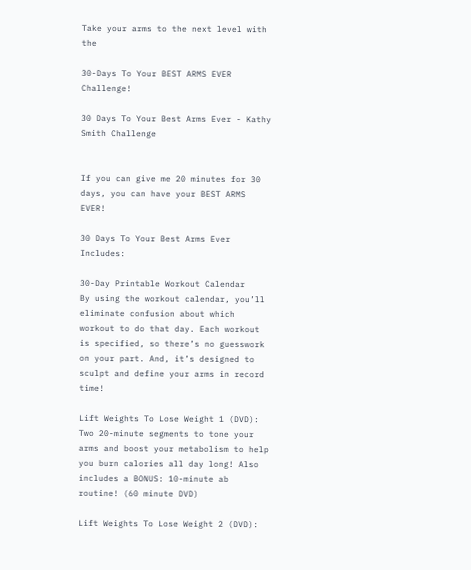Take your arms to the next level with the

30-Days To Your BEST ARMS EVER Challenge!

30 Days To Your Best Arms Ever - Kathy Smith Challenge


If you can give me 20 minutes for 30 days, you can have your BEST ARMS EVER!

30 Days To Your Best Arms Ever Includes:

30-Day Printable Workout Calendar
By using the workout calendar, you’ll eliminate confusion about which workout to do that day. Each workout is specified, so there’s no guesswork on your part. And, it’s designed to sculpt and define your arms in record time!

Lift Weights To Lose Weight 1 (DVD):
Two 20-minute segments to tone your arms and boost your metabolism to help you burn calories all day long! Also includes a BONUS: 10-minute ab routine! (60 minute DVD)

Lift Weights To Lose Weight 2 (DVD):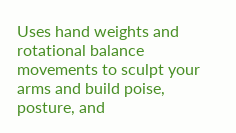Uses hand weights and rotational balance movements to sculpt your arms and build poise, posture, and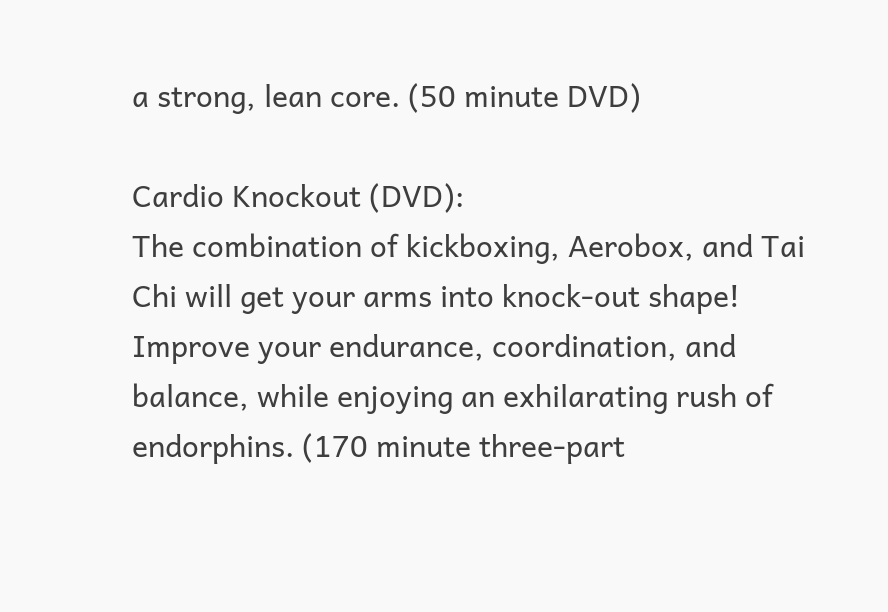a strong, lean core. (50 minute DVD)

Cardio Knockout (DVD):
The combination of kickboxing, Aerobox, and Tai Chi will get your arms into knock-out shape! Improve your endurance, coordination, and balance, while enjoying an exhilarating rush of endorphins. (170 minute three-part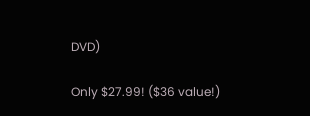DVD)

Only $27.99! ($36 value!)